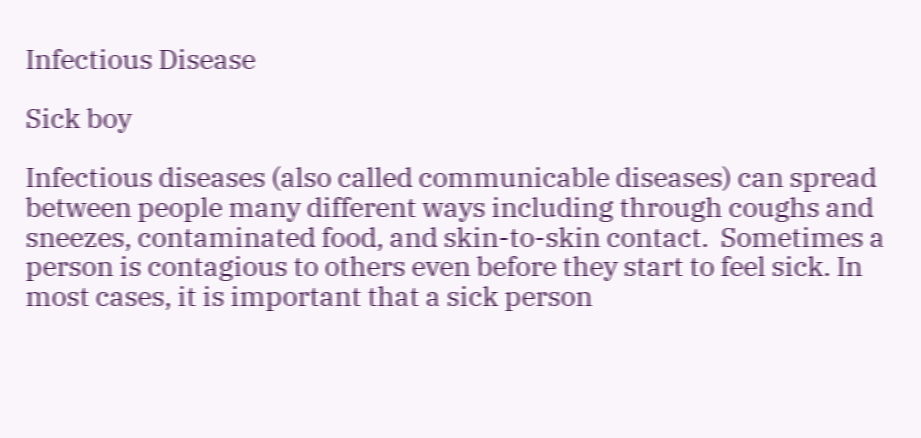Infectious Disease

Sick boy

Infectious diseases (also called communicable diseases) can spread between people many different ways including through coughs and sneezes, contaminated food, and skin-to-skin contact.  Sometimes a person is contagious to others even before they start to feel sick. In most cases, it is important that a sick person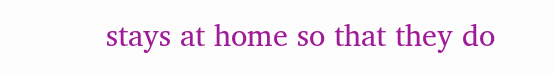stays at home so that they do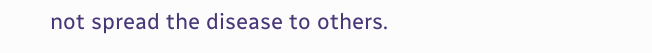not spread the disease to others.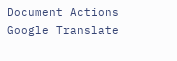Document Actions
Google Translate